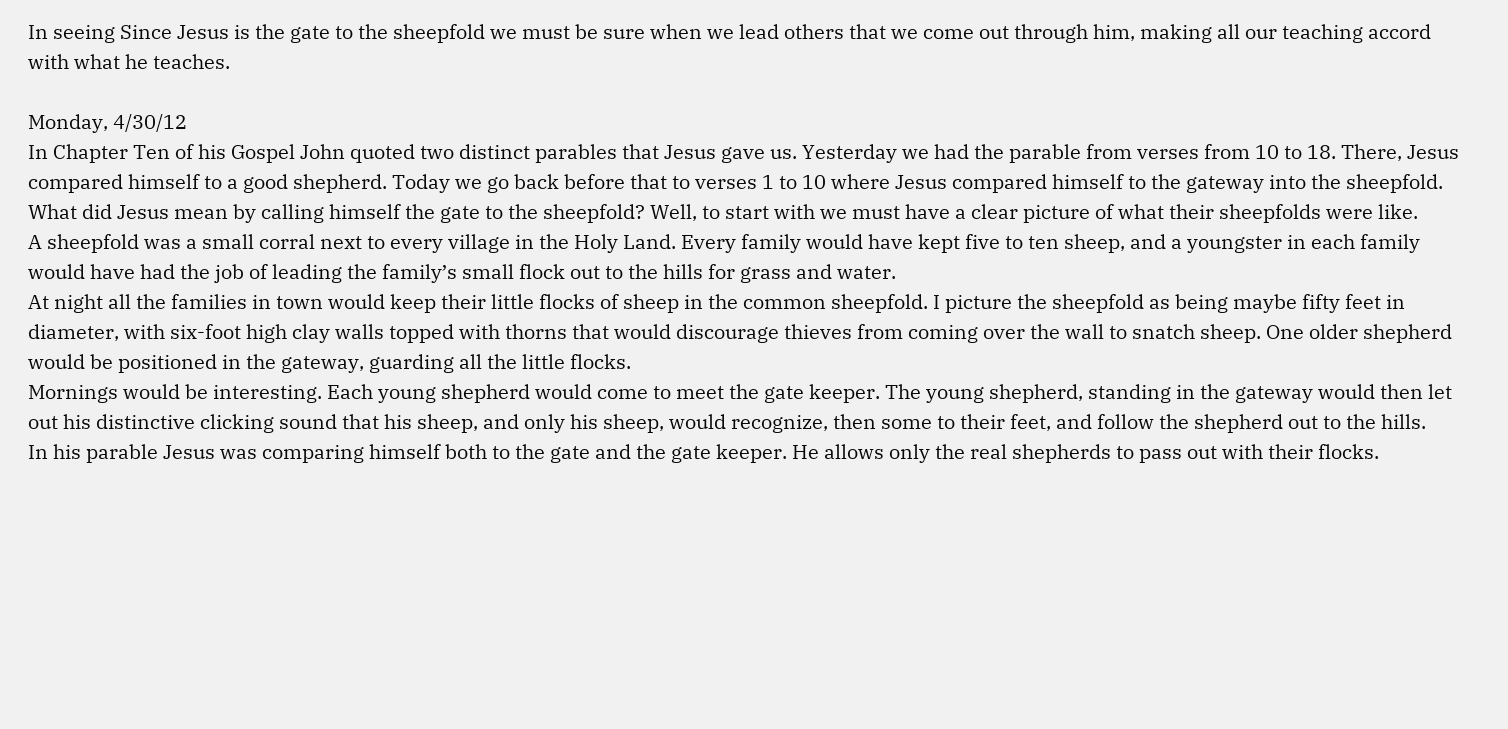In seeing Since Jesus is the gate to the sheepfold we must be sure when we lead others that we come out through him, making all our teaching accord with what he teaches.

Monday, 4/30/12
In Chapter Ten of his Gospel John quoted two distinct parables that Jesus gave us. Yesterday we had the parable from verses from 10 to 18. There, Jesus compared himself to a good shepherd. Today we go back before that to verses 1 to 10 where Jesus compared himself to the gateway into the sheepfold.
What did Jesus mean by calling himself the gate to the sheepfold? Well, to start with we must have a clear picture of what their sheepfolds were like.
A sheepfold was a small corral next to every village in the Holy Land. Every family would have kept five to ten sheep, and a youngster in each family would have had the job of leading the family’s small flock out to the hills for grass and water.
At night all the families in town would keep their little flocks of sheep in the common sheepfold. I picture the sheepfold as being maybe fifty feet in diameter, with six-foot high clay walls topped with thorns that would discourage thieves from coming over the wall to snatch sheep. One older shepherd would be positioned in the gateway, guarding all the little flocks.
Mornings would be interesting. Each young shepherd would come to meet the gate keeper. The young shepherd, standing in the gateway would then let out his distinctive clicking sound that his sheep, and only his sheep, would recognize, then some to their feet, and follow the shepherd out to the hills.
In his parable Jesus was comparing himself both to the gate and the gate keeper. He allows only the real shepherds to pass out with their flocks.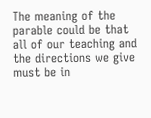The meaning of the parable could be that all of our teaching and the directions we give must be in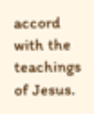accord with the teachings of Jesus.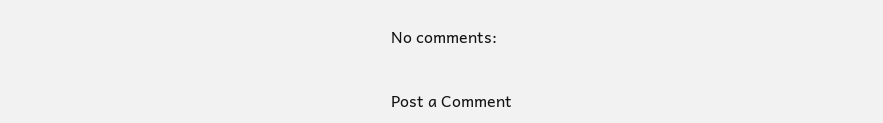No comments:

Post a Comment